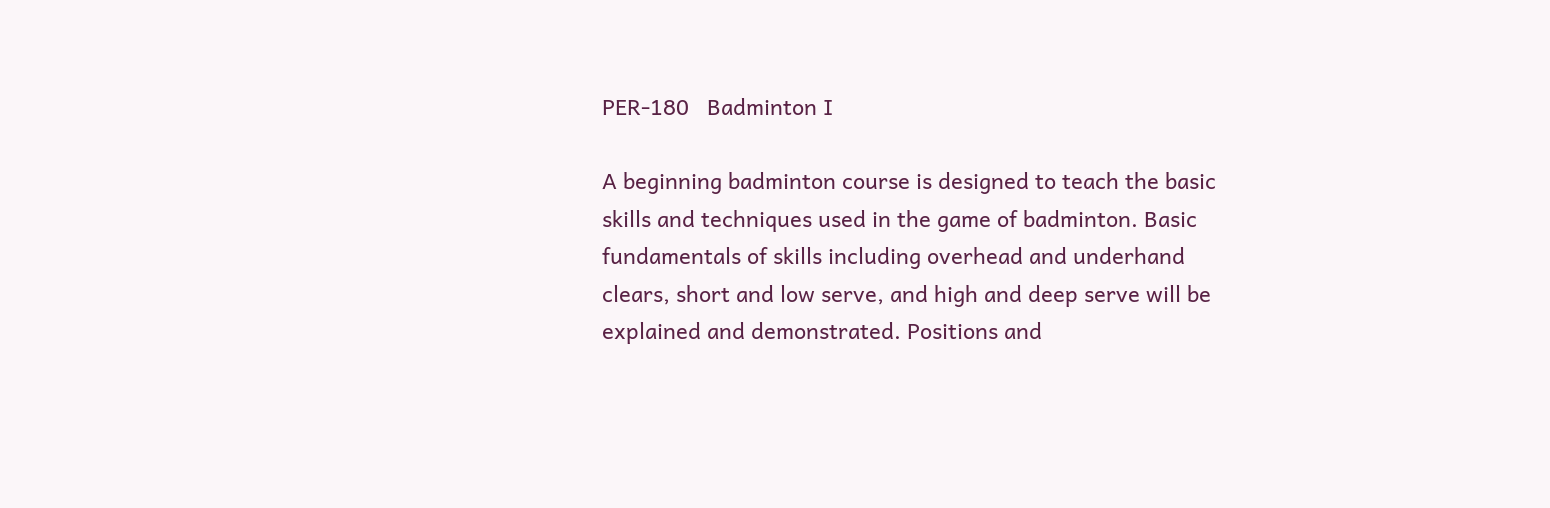PER-180   Badminton I

A beginning badminton course is designed to teach the basic skills and techniques used in the game of badminton. Basic fundamentals of skills including overhead and underhand clears, short and low serve, and high and deep serve will be explained and demonstrated. Positions and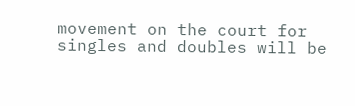movement on the court for singles and doubles will be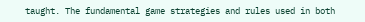taught. The fundamental game strategies and rules used in both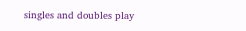singles and doubles play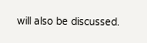will also be discussed.